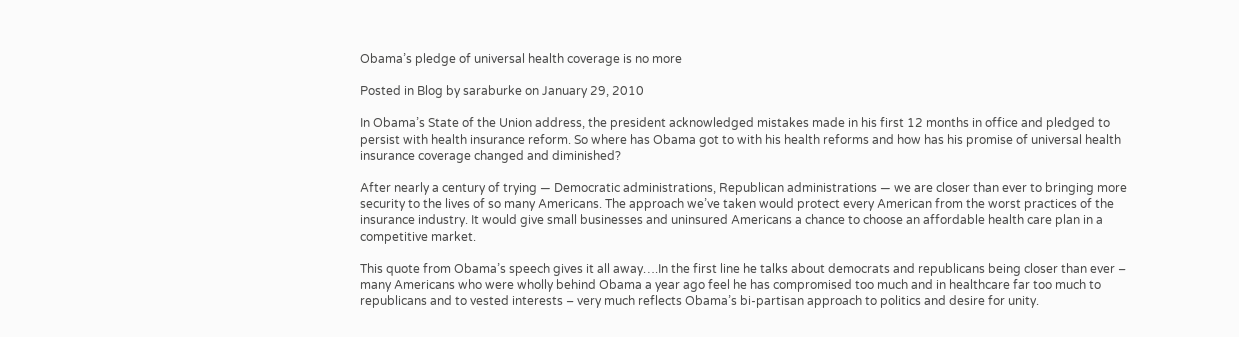Obama’s pledge of universal health coverage is no more

Posted in Blog by saraburke on January 29, 2010

In Obama’s State of the Union address, the president acknowledged mistakes made in his first 12 months in office and pledged to persist with health insurance reform. So where has Obama got to with his health reforms and how has his promise of universal health insurance coverage changed and diminished?

After nearly a century of trying — Democratic administrations, Republican administrations — we are closer than ever to bringing more security to the lives of so many Americans. The approach we’ve taken would protect every American from the worst practices of the insurance industry. It would give small businesses and uninsured Americans a chance to choose an affordable health care plan in a competitive market.

This quote from Obama’s speech gives it all away….In the first line he talks about democrats and republicans being closer than ever – many Americans who were wholly behind Obama a year ago feel he has compromised too much and in healthcare far too much to republicans and to vested interests – very much reflects Obama’s bi-partisan approach to politics and desire for unity.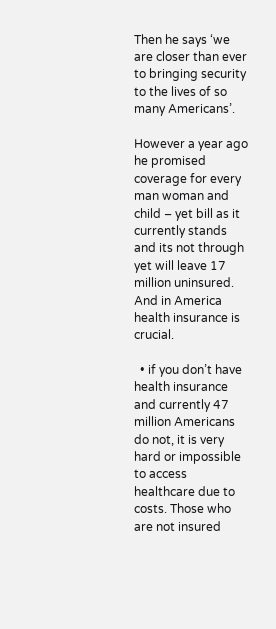Then he says ‘we are closer than ever to bringing security to the lives of so many Americans’.

However a year ago he promised coverage for every man woman and child – yet bill as it currently stands and its not through yet will leave 17 million uninsured. And in America health insurance is crucial.

  • if you don’t have health insurance and currently 47 million Americans do not, it is very hard or impossible to access healthcare due to costs. Those who are not insured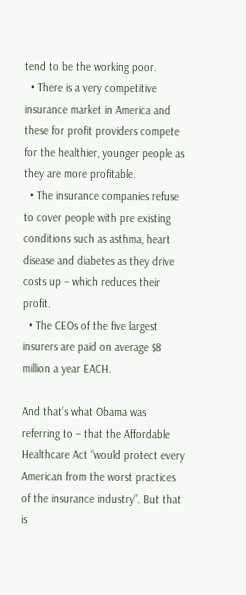tend to be the working poor.
  • There is a very competitive insurance market in America and these for profit providers compete for the healthier, younger people as they are more profitable.
  • The insurance companies refuse to cover people with pre existing conditions such as asthma, heart disease and diabetes as they drive costs up – which reduces their profit.
  • The CEOs of the five largest insurers are paid on average $8 million a year EACH.

And that’s what Obama was referring to – that the Affordable Healthcare Act “would protect every American from the worst practices of the insurance industry”. But that is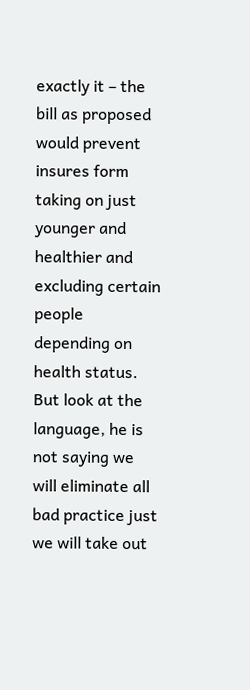exactly it – the bill as proposed would prevent insures form taking on just younger and healthier and excluding certain people depending on health status. But look at the language, he is not saying we will eliminate all bad practice just we will take out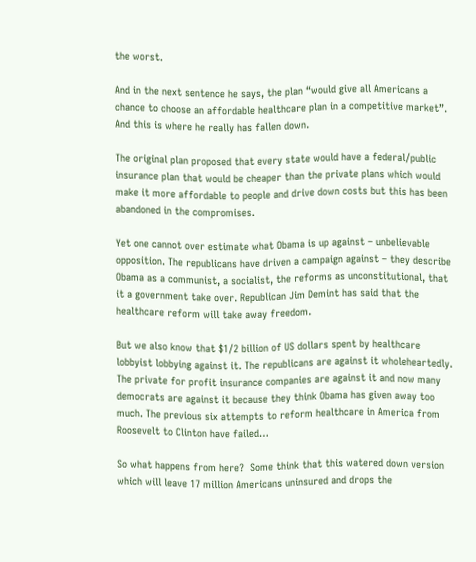the worst.

And in the next sentence he says, the plan “would give all Americans a chance to choose an affordable healthcare plan in a competitive market”. And this is where he really has fallen down.

The original plan proposed that every state would have a federal/public insurance plan that would be cheaper than the private plans which would make it more affordable to people and drive down costs but this has been abandoned in the compromises.

Yet one cannot over estimate what Obama is up against – unbelievable opposition. The republicans have driven a campaign against – they describe Obama as a communist, a socialist, the reforms as unconstitutional, that it a government take over. Republican Jim Demint has said that the healthcare reform will take away freedom.

But we also know that $1/2 billion of US dollars spent by healthcare lobbyist lobbying against it. The republicans are against it wholeheartedly. The private for profit insurance companies are against it and now many democrats are against it because they think Obama has given away too much. The previous six attempts to reform healthcare in America from Roosevelt to Clinton have failed…

So what happens from here?  Some think that this watered down version which will leave 17 million Americans uninsured and drops the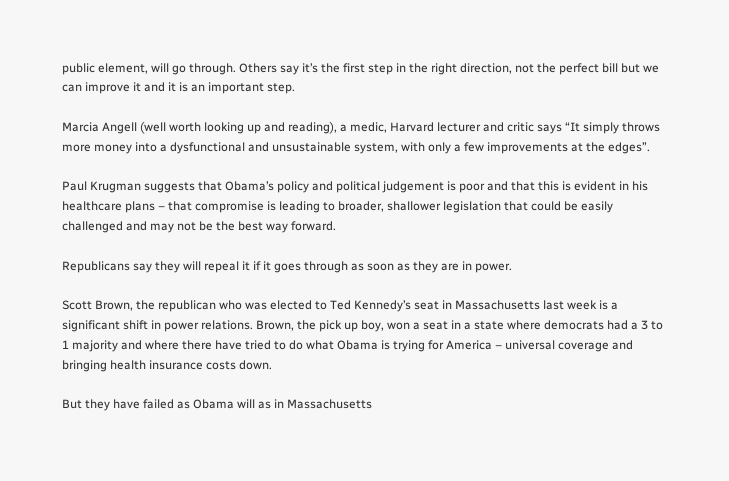public element, will go through. Others say it’s the first step in the right direction, not the perfect bill but we can improve it and it is an important step.

Marcia Angell (well worth looking up and reading), a medic, Harvard lecturer and critic says “It simply throws more money into a dysfunctional and unsustainable system, with only a few improvements at the edges”.

Paul Krugman suggests that Obama’s policy and political judgement is poor and that this is evident in his healthcare plans – that compromise is leading to broader, shallower legislation that could be easily challenged and may not be the best way forward.

Republicans say they will repeal it if it goes through as soon as they are in power.

Scott Brown, the republican who was elected to Ted Kennedy’s seat in Massachusetts last week is a significant shift in power relations. Brown, the pick up boy, won a seat in a state where democrats had a 3 to 1 majority and where there have tried to do what Obama is trying for America – universal coverage and bringing health insurance costs down.

But they have failed as Obama will as in Massachusetts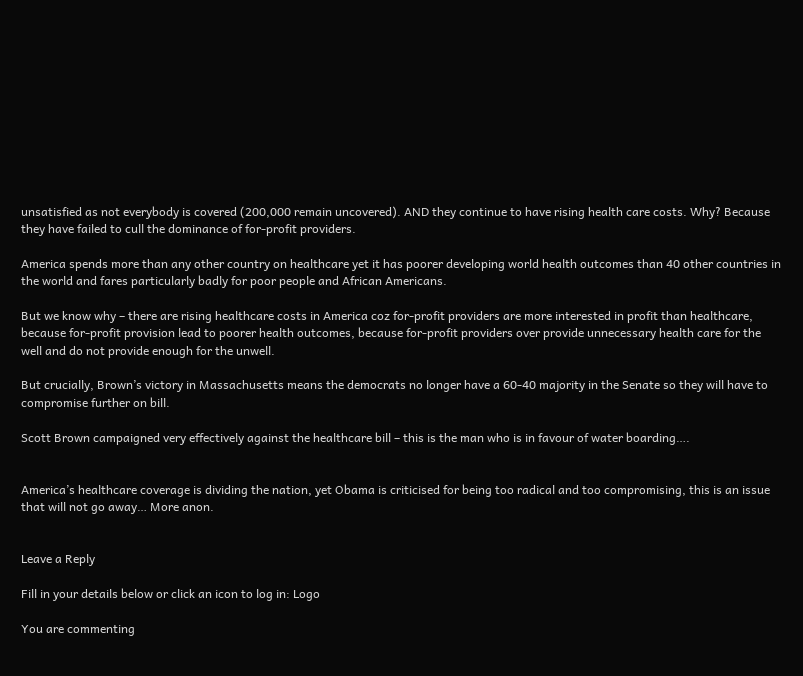unsatisfied as not everybody is covered (200,000 remain uncovered). AND they continue to have rising health care costs. Why? Because they have failed to cull the dominance of for-profit providers.

America spends more than any other country on healthcare yet it has poorer developing world health outcomes than 40 other countries in the world and fares particularly badly for poor people and African Americans.

But we know why – there are rising healthcare costs in America coz for-profit providers are more interested in profit than healthcare, because for-profit provision lead to poorer health outcomes, because for-profit providers over provide unnecessary health care for the well and do not provide enough for the unwell.

But crucially, Brown’s victory in Massachusetts means the democrats no longer have a 60-40 majority in the Senate so they will have to compromise further on bill.

Scott Brown campaigned very effectively against the healthcare bill – this is the man who is in favour of water boarding….


America’s healthcare coverage is dividing the nation, yet Obama is criticised for being too radical and too compromising, this is an issue that will not go away… More anon.


Leave a Reply

Fill in your details below or click an icon to log in: Logo

You are commenting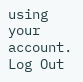using your account. Log Out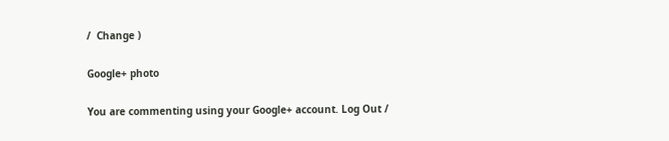/  Change )

Google+ photo

You are commenting using your Google+ account. Log Out /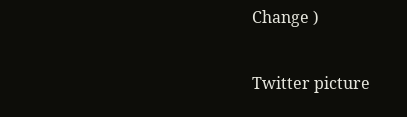Change )

Twitter picture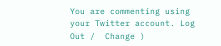You are commenting using your Twitter account. Log Out /  Change )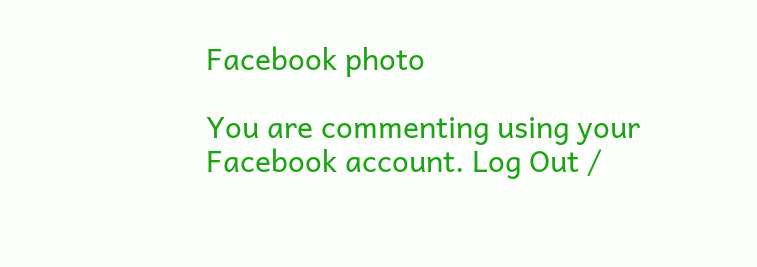Facebook photo

You are commenting using your Facebook account. Log Out /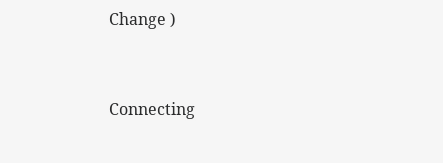Change )


Connecting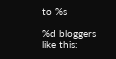to %s

%d bloggers like this: